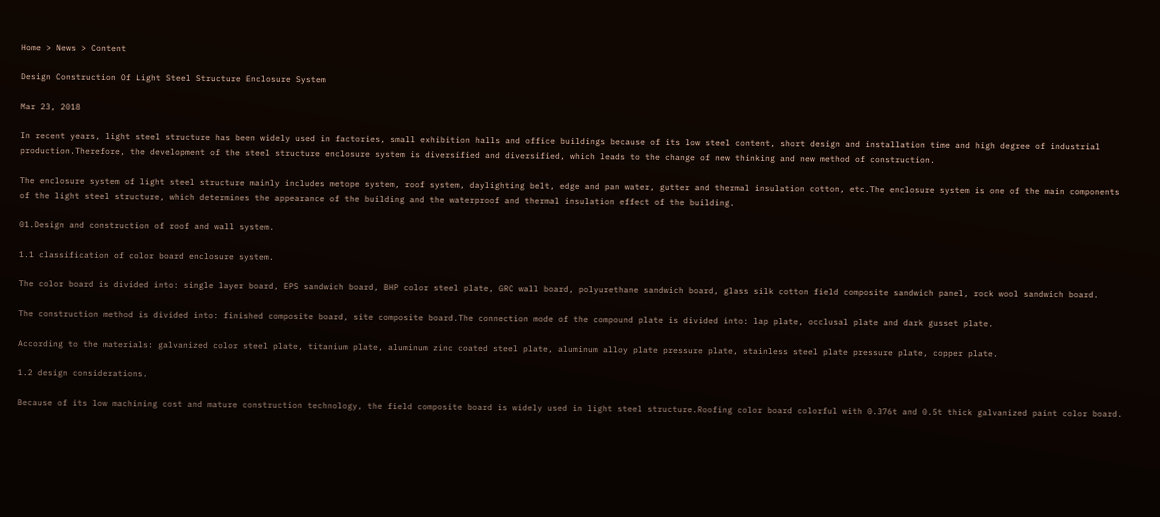Home > News > Content

Design Construction Of Light Steel Structure Enclosure System

Mar 23, 2018

In recent years, light steel structure has been widely used in factories, small exhibition halls and office buildings because of its low steel content, short design and installation time and high degree of industrial production.Therefore, the development of the steel structure enclosure system is diversified and diversified, which leads to the change of new thinking and new method of construction.

The enclosure system of light steel structure mainly includes metope system, roof system, daylighting belt, edge and pan water, gutter and thermal insulation cotton, etc.The enclosure system is one of the main components of the light steel structure, which determines the appearance of the building and the waterproof and thermal insulation effect of the building.

01.Design and construction of roof and wall system.

1.1 classification of color board enclosure system.

The color board is divided into: single layer board, EPS sandwich board, BHP color steel plate, GRC wall board, polyurethane sandwich board, glass silk cotton field composite sandwich panel, rock wool sandwich board.

The construction method is divided into: finished composite board, site composite board.The connection mode of the compound plate is divided into: lap plate, occlusal plate and dark gusset plate.

According to the materials: galvanized color steel plate, titanium plate, aluminum zinc coated steel plate, aluminum alloy plate pressure plate, stainless steel plate pressure plate, copper plate.

1.2 design considerations.

Because of its low machining cost and mature construction technology, the field composite board is widely used in light steel structure.Roofing color board colorful with 0.376t and 0.5t thick galvanized paint color board.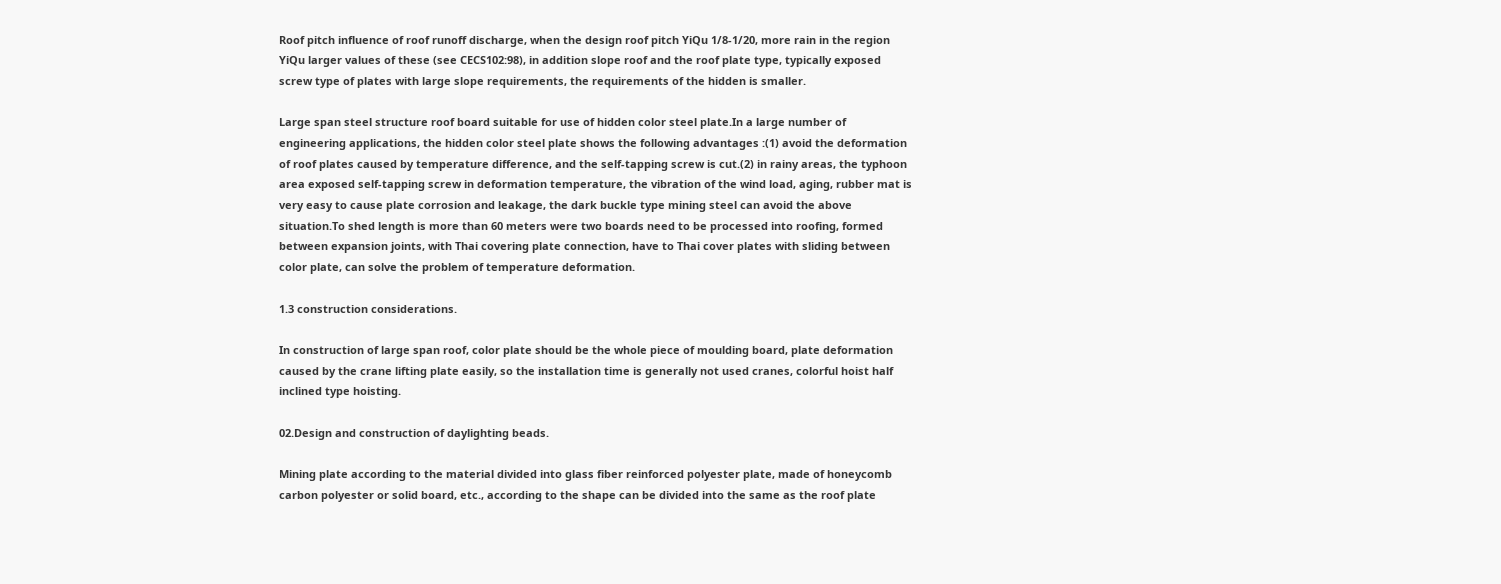Roof pitch influence of roof runoff discharge, when the design roof pitch YiQu 1/8-1/20, more rain in the region YiQu larger values of these (see CECS102:98), in addition slope roof and the roof plate type, typically exposed screw type of plates with large slope requirements, the requirements of the hidden is smaller.

Large span steel structure roof board suitable for use of hidden color steel plate.In a large number of engineering applications, the hidden color steel plate shows the following advantages :(1) avoid the deformation of roof plates caused by temperature difference, and the self-tapping screw is cut.(2) in rainy areas, the typhoon area exposed self-tapping screw in deformation temperature, the vibration of the wind load, aging, rubber mat is very easy to cause plate corrosion and leakage, the dark buckle type mining steel can avoid the above situation.To shed length is more than 60 meters were two boards need to be processed into roofing, formed between expansion joints, with Thai covering plate connection, have to Thai cover plates with sliding between color plate, can solve the problem of temperature deformation.

1.3 construction considerations.

In construction of large span roof, color plate should be the whole piece of moulding board, plate deformation caused by the crane lifting plate easily, so the installation time is generally not used cranes, colorful hoist half inclined type hoisting.

02.Design and construction of daylighting beads.

Mining plate according to the material divided into glass fiber reinforced polyester plate, made of honeycomb carbon polyester or solid board, etc., according to the shape can be divided into the same as the roof plate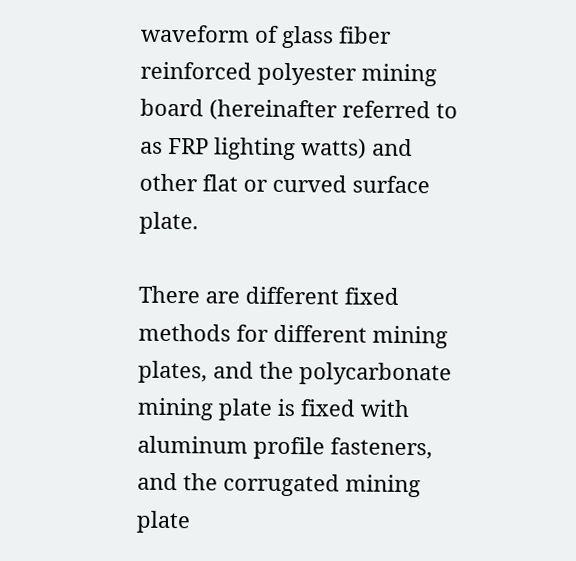waveform of glass fiber reinforced polyester mining board (hereinafter referred to as FRP lighting watts) and other flat or curved surface plate.

There are different fixed methods for different mining plates, and the polycarbonate mining plate is fixed with aluminum profile fasteners, and the corrugated mining plate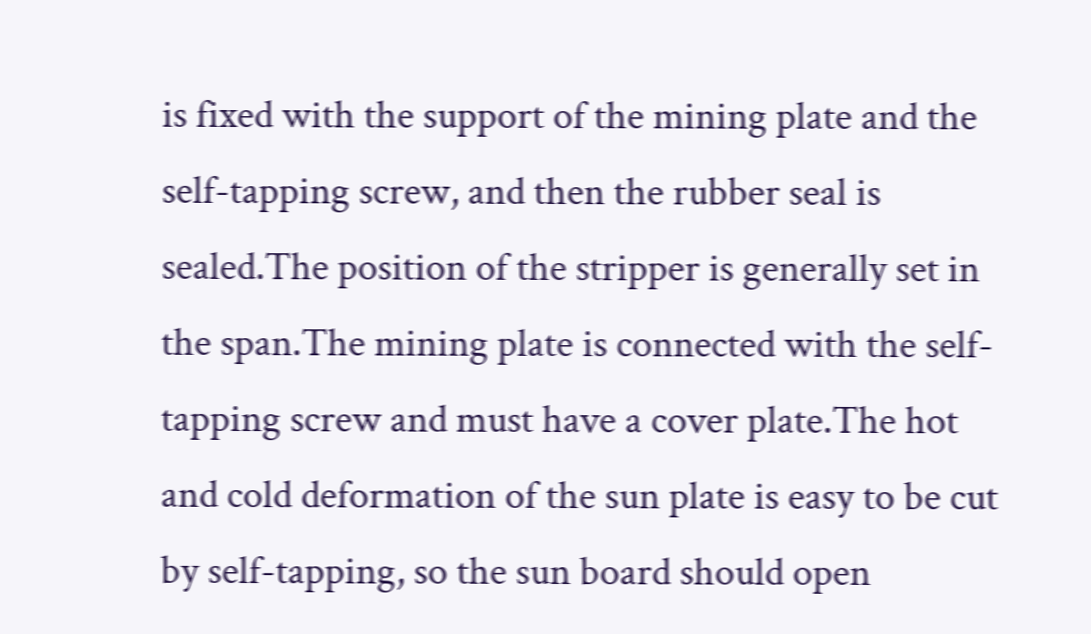is fixed with the support of the mining plate and the self-tapping screw, and then the rubber seal is sealed.The position of the stripper is generally set in the span.The mining plate is connected with the self-tapping screw and must have a cover plate.The hot and cold deformation of the sun plate is easy to be cut by self-tapping, so the sun board should open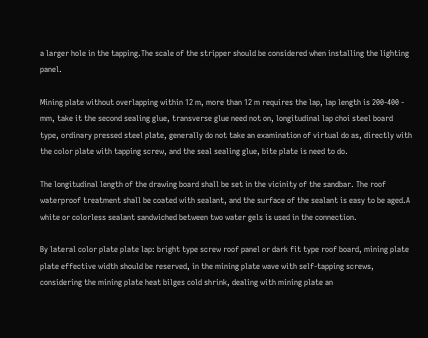a larger hole in the tapping.The scale of the stripper should be considered when installing the lighting panel.

Mining plate without overlapping within 12 m, more than 12 m requires the lap, lap length is 200-400 - mm, take it the second sealing glue, transverse glue need not on, longitudinal lap choi steel board type, ordinary pressed steel plate, generally do not take an examination of virtual do as, directly with the color plate with tapping screw, and the seal sealing glue, bite plate is need to do.

The longitudinal length of the drawing board shall be set in the vicinity of the sandbar. The roof waterproof treatment shall be coated with sealant, and the surface of the sealant is easy to be aged.A white or colorless sealant sandwiched between two water gels is used in the connection.

By lateral color plate plate lap: bright type screw roof panel or dark fit type roof board, mining plate plate effective width should be reserved, in the mining plate wave with self-tapping screws, considering the mining plate heat bilges cold shrink, dealing with mining plate an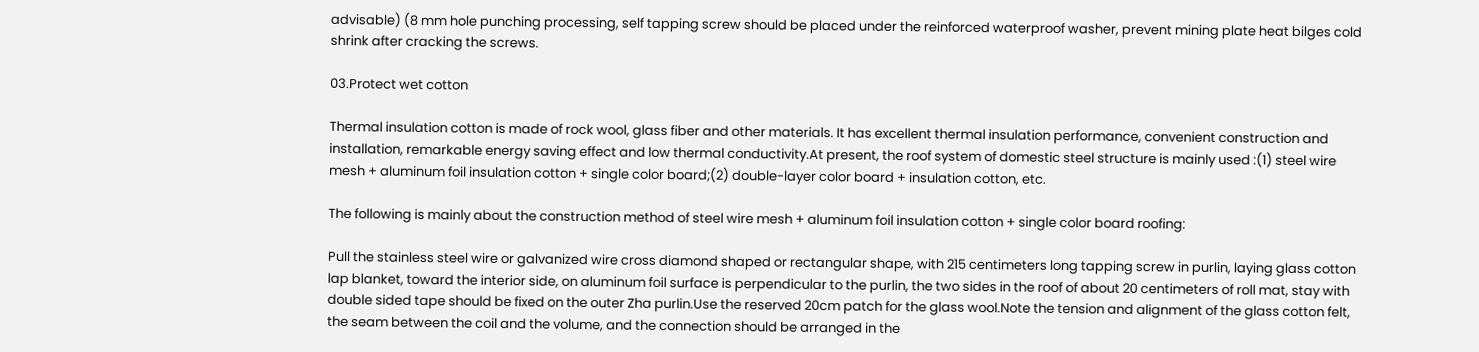advisable) (8 mm hole punching processing, self tapping screw should be placed under the reinforced waterproof washer, prevent mining plate heat bilges cold shrink after cracking the screws.

03.Protect wet cotton

Thermal insulation cotton is made of rock wool, glass fiber and other materials. It has excellent thermal insulation performance, convenient construction and installation, remarkable energy saving effect and low thermal conductivity.At present, the roof system of domestic steel structure is mainly used :(1) steel wire mesh + aluminum foil insulation cotton + single color board;(2) double-layer color board + insulation cotton, etc.

The following is mainly about the construction method of steel wire mesh + aluminum foil insulation cotton + single color board roofing:

Pull the stainless steel wire or galvanized wire cross diamond shaped or rectangular shape, with 215 centimeters long tapping screw in purlin, laying glass cotton lap blanket, toward the interior side, on aluminum foil surface is perpendicular to the purlin, the two sides in the roof of about 20 centimeters of roll mat, stay with double sided tape should be fixed on the outer Zha purlin.Use the reserved 20cm patch for the glass wool.Note the tension and alignment of the glass cotton felt, the seam between the coil and the volume, and the connection should be arranged in the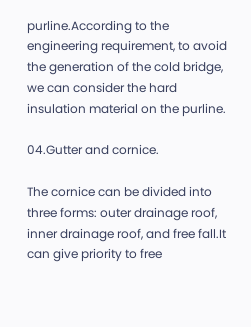purline.According to the engineering requirement, to avoid the generation of the cold bridge, we can consider the hard insulation material on the purline.

04.Gutter and cornice.

The cornice can be divided into three forms: outer drainage roof, inner drainage roof, and free fall.It can give priority to free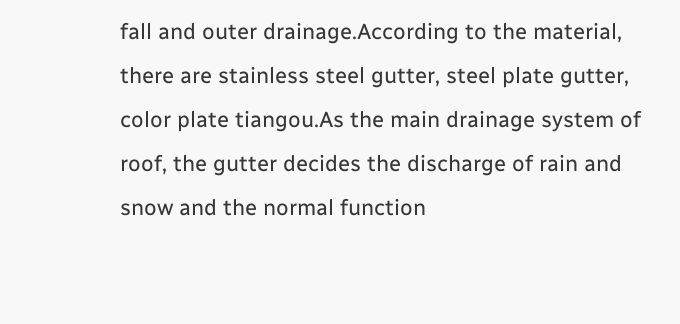fall and outer drainage.According to the material, there are stainless steel gutter, steel plate gutter, color plate tiangou.As the main drainage system of roof, the gutter decides the discharge of rain and snow and the normal function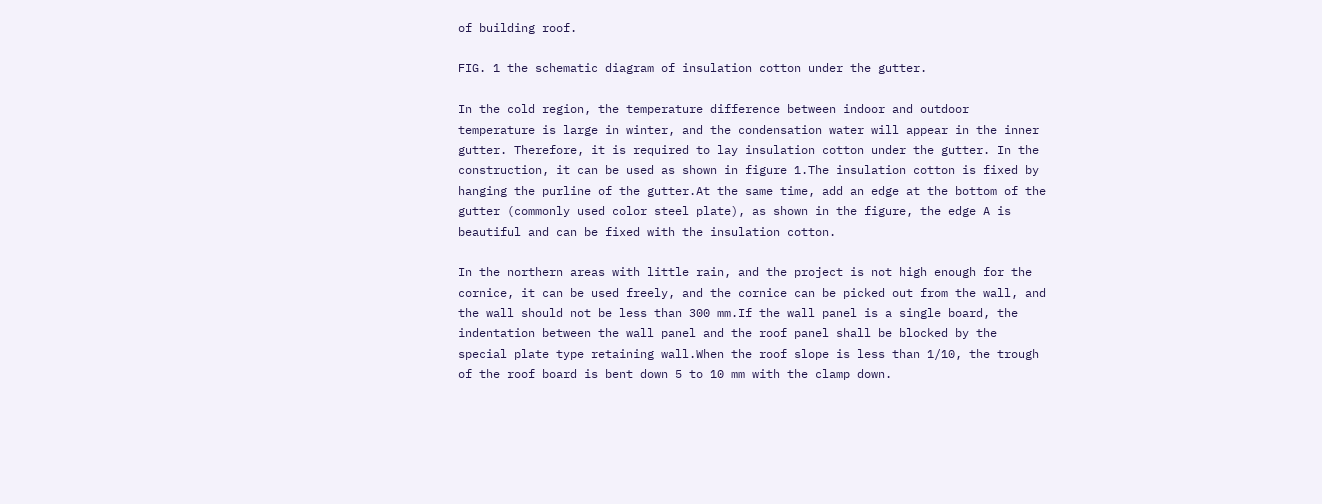of building roof.

FIG. 1 the schematic diagram of insulation cotton under the gutter.

In the cold region, the temperature difference between indoor and outdoor temperature is large in winter, and the condensation water will appear in the inner gutter. Therefore, it is required to lay insulation cotton under the gutter. In the construction, it can be used as shown in figure 1.The insulation cotton is fixed by hanging the purline of the gutter.At the same time, add an edge at the bottom of the gutter (commonly used color steel plate), as shown in the figure, the edge A is beautiful and can be fixed with the insulation cotton.

In the northern areas with little rain, and the project is not high enough for the cornice, it can be used freely, and the cornice can be picked out from the wall, and the wall should not be less than 300 mm.If the wall panel is a single board, the indentation between the wall panel and the roof panel shall be blocked by the special plate type retaining wall.When the roof slope is less than 1/10, the trough of the roof board is bent down 5 to 10 mm with the clamp down.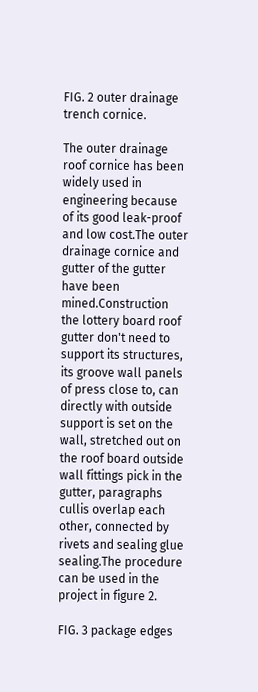FIG. 2 outer drainage trench cornice.

The outer drainage roof cornice has been widely used in engineering because of its good leak-proof and low cost.The outer drainage cornice and gutter of the gutter have been mined.Construction the lottery board roof gutter don't need to support its structures, its groove wall panels of press close to, can directly with outside support is set on the wall, stretched out on the roof board outside wall fittings pick in the gutter, paragraphs cullis overlap each other, connected by rivets and sealing glue sealing.The procedure can be used in the project in figure 2.

FIG. 3 package edges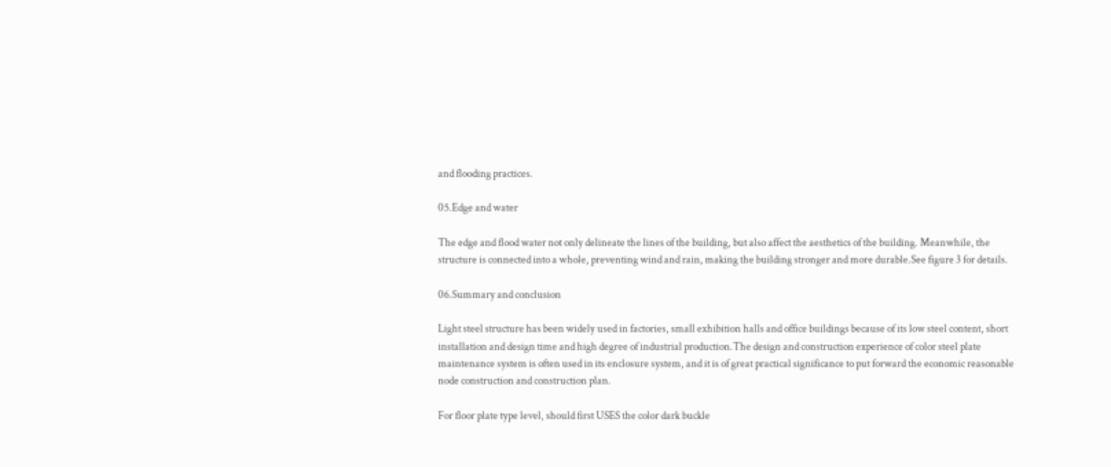and flooding practices.

05.Edge and water

The edge and flood water not only delineate the lines of the building, but also affect the aesthetics of the building. Meanwhile, the structure is connected into a whole, preventing wind and rain, making the building stronger and more durable.See figure 3 for details.

06.Summary and conclusion

Light steel structure has been widely used in factories, small exhibition halls and office buildings because of its low steel content, short installation and design time and high degree of industrial production.The design and construction experience of color steel plate maintenance system is often used in its enclosure system, and it is of great practical significance to put forward the economic reasonable node construction and construction plan.

For floor plate type level, should first USES the color dark buckle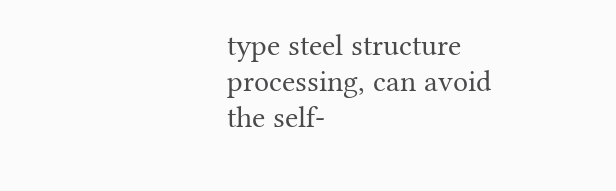type steel structure processing, can avoid the self-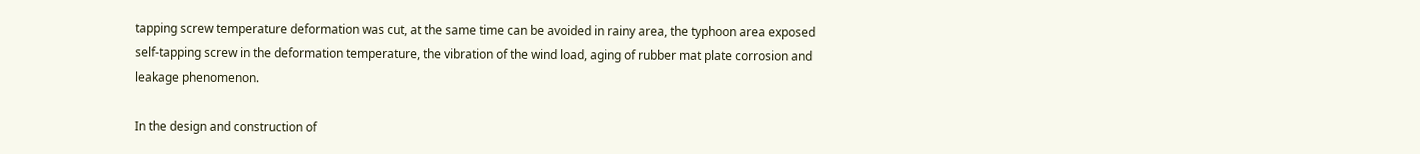tapping screw temperature deformation was cut, at the same time can be avoided in rainy area, the typhoon area exposed self-tapping screw in the deformation temperature, the vibration of the wind load, aging of rubber mat plate corrosion and leakage phenomenon.

In the design and construction of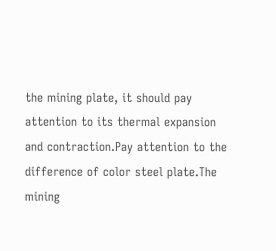the mining plate, it should pay attention to its thermal expansion and contraction.Pay attention to the difference of color steel plate.The mining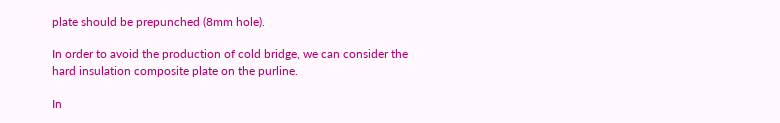plate should be prepunched (8mm hole).

In order to avoid the production of cold bridge, we can consider the hard insulation composite plate on the purline.

In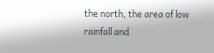the north, the area of low rainfall and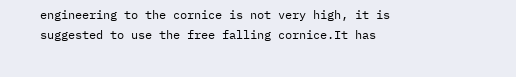engineering to the cornice is not very high, it is suggested to use the free falling cornice.It has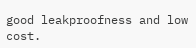good leakproofness and low cost.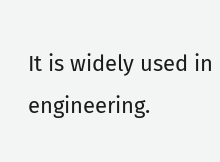It is widely used in engineering.